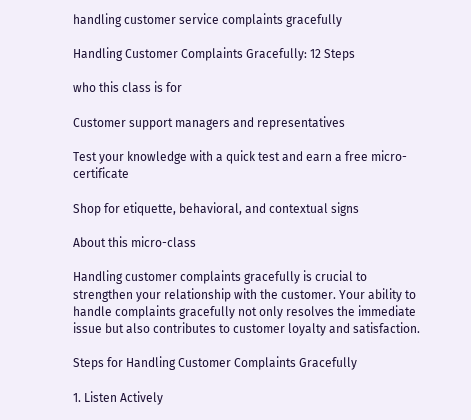handling customer service complaints gracefully

Handling Customer Complaints Gracefully: 12 Steps

who this class is for

Customer support managers and representatives

Test your knowledge with a quick test and earn a free micro-certificate

Shop for etiquette, behavioral, and contextual signs

About this micro-class

Handling customer complaints gracefully is crucial to strengthen your relationship with the customer. Your ability to handle complaints gracefully not only resolves the immediate issue but also contributes to customer loyalty and satisfaction.

Steps for Handling Customer Complaints Gracefully

1. Listen Actively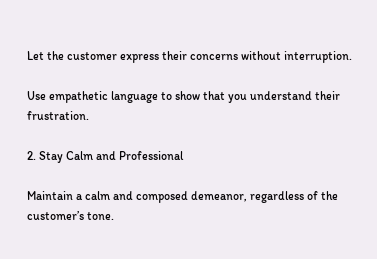Let the customer express their concerns without interruption.

Use empathetic language to show that you understand their frustration.

2. Stay Calm and Professional

Maintain a calm and composed demeanor, regardless of the customer’s tone.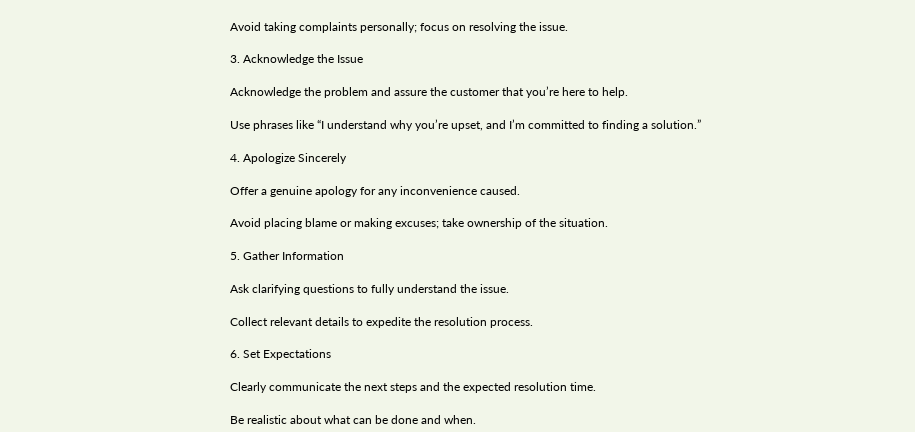Avoid taking complaints personally; focus on resolving the issue.

3. Acknowledge the Issue

Acknowledge the problem and assure the customer that you’re here to help.

Use phrases like “I understand why you’re upset, and I’m committed to finding a solution.”

4. Apologize Sincerely

Offer a genuine apology for any inconvenience caused.

Avoid placing blame or making excuses; take ownership of the situation.

5. Gather Information

Ask clarifying questions to fully understand the issue.

Collect relevant details to expedite the resolution process.

6. Set Expectations

Clearly communicate the next steps and the expected resolution time.

Be realistic about what can be done and when.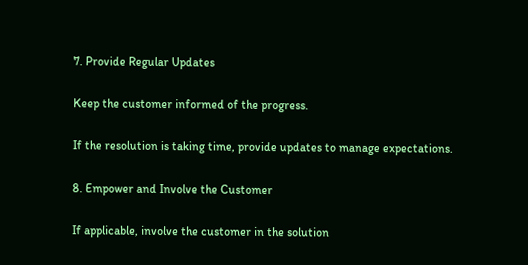7. Provide Regular Updates

Keep the customer informed of the progress.

If the resolution is taking time, provide updates to manage expectations.

8. Empower and Involve the Customer

If applicable, involve the customer in the solution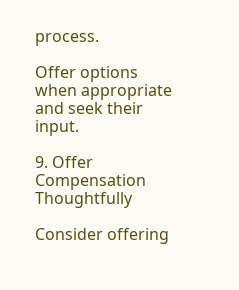process.

Offer options when appropriate and seek their input.

9. Offer Compensation Thoughtfully

Consider offering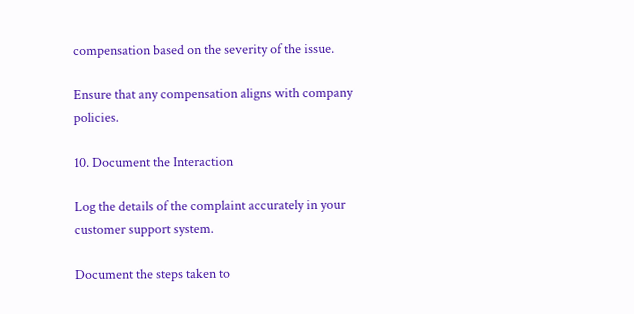compensation based on the severity of the issue.

Ensure that any compensation aligns with company policies.

10. Document the Interaction

Log the details of the complaint accurately in your customer support system.

Document the steps taken to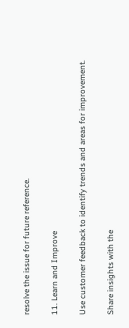resolve the issue for future reference.

11. Learn and Improve

Use customer feedback to identify trends and areas for improvement.

Share insights with the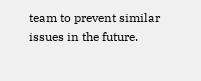team to prevent similar issues in the future.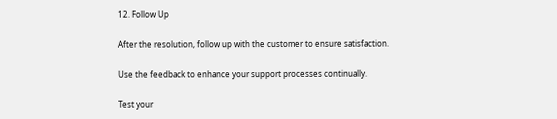12. Follow Up

After the resolution, follow up with the customer to ensure satisfaction.

Use the feedback to enhance your support processes continually.

Test your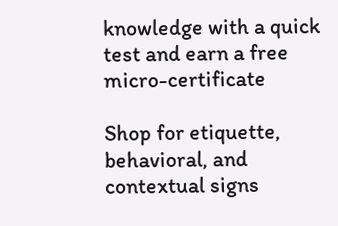knowledge with a quick test and earn a free micro-certificate

Shop for etiquette, behavioral, and contextual signs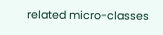related micro-classes